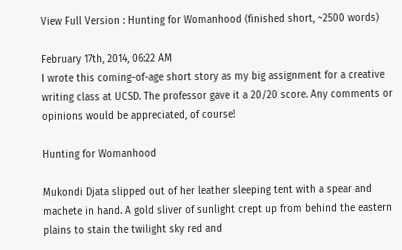View Full Version : Hunting for Womanhood (finished short, ~2500 words)

February 17th, 2014, 06:22 AM
I wrote this coming-of-age short story as my big assignment for a creative writing class at UCSD. The professor gave it a 20/20 score. Any comments or opinions would be appreciated, of course!

Hunting for Womanhood

Mukondi Djata slipped out of her leather sleeping tent with a spear and machete in hand. A gold sliver of sunlight crept up from behind the eastern plains to stain the twilight sky red and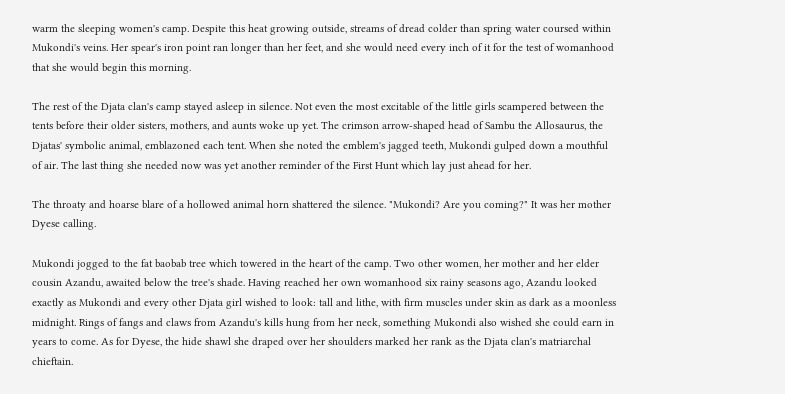warm the sleeping women's camp. Despite this heat growing outside, streams of dread colder than spring water coursed within Mukondi's veins. Her spear's iron point ran longer than her feet, and she would need every inch of it for the test of womanhood that she would begin this morning.

The rest of the Djata clan's camp stayed asleep in silence. Not even the most excitable of the little girls scampered between the tents before their older sisters, mothers, and aunts woke up yet. The crimson arrow-shaped head of Sambu the Allosaurus, the Djatas' symbolic animal, emblazoned each tent. When she noted the emblem's jagged teeth, Mukondi gulped down a mouthful of air. The last thing she needed now was yet another reminder of the First Hunt which lay just ahead for her.

The throaty and hoarse blare of a hollowed animal horn shattered the silence. "Mukondi? Are you coming?" It was her mother Dyese calling.

Mukondi jogged to the fat baobab tree which towered in the heart of the camp. Two other women, her mother and her elder cousin Azandu, awaited below the tree's shade. Having reached her own womanhood six rainy seasons ago, Azandu looked exactly as Mukondi and every other Djata girl wished to look: tall and lithe, with firm muscles under skin as dark as a moonless midnight. Rings of fangs and claws from Azandu's kills hung from her neck, something Mukondi also wished she could earn in years to come. As for Dyese, the hide shawl she draped over her shoulders marked her rank as the Djata clan's matriarchal chieftain.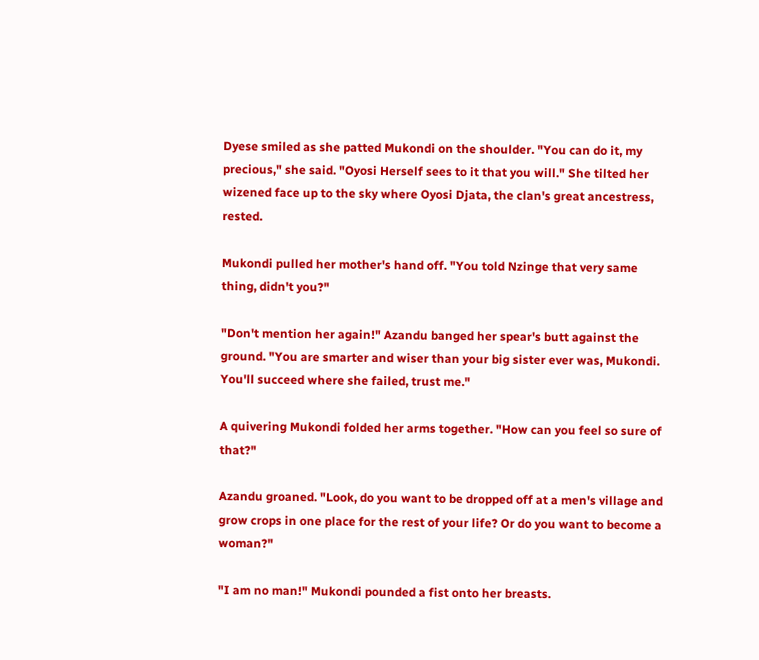Dyese smiled as she patted Mukondi on the shoulder. "You can do it, my precious," she said. "Oyosi Herself sees to it that you will." She tilted her wizened face up to the sky where Oyosi Djata, the clan's great ancestress, rested.

Mukondi pulled her mother's hand off. "You told Nzinge that very same thing, didn't you?"

"Don't mention her again!" Azandu banged her spear's butt against the ground. "You are smarter and wiser than your big sister ever was, Mukondi. You'll succeed where she failed, trust me."

A quivering Mukondi folded her arms together. "How can you feel so sure of that?"

Azandu groaned. "Look, do you want to be dropped off at a men's village and grow crops in one place for the rest of your life? Or do you want to become a woman?"

"I am no man!" Mukondi pounded a fist onto her breasts.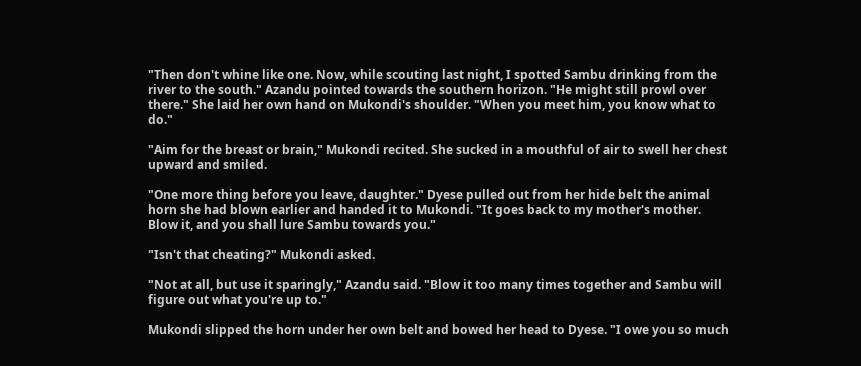"Then don't whine like one. Now, while scouting last night, I spotted Sambu drinking from the river to the south." Azandu pointed towards the southern horizon. "He might still prowl over there." She laid her own hand on Mukondi's shoulder. "When you meet him, you know what to do."

"Aim for the breast or brain," Mukondi recited. She sucked in a mouthful of air to swell her chest upward and smiled.

"One more thing before you leave, daughter." Dyese pulled out from her hide belt the animal horn she had blown earlier and handed it to Mukondi. "It goes back to my mother's mother. Blow it, and you shall lure Sambu towards you."

"Isn't that cheating?" Mukondi asked.

"Not at all, but use it sparingly," Azandu said. "Blow it too many times together and Sambu will figure out what you're up to."

Mukondi slipped the horn under her own belt and bowed her head to Dyese. "I owe you so much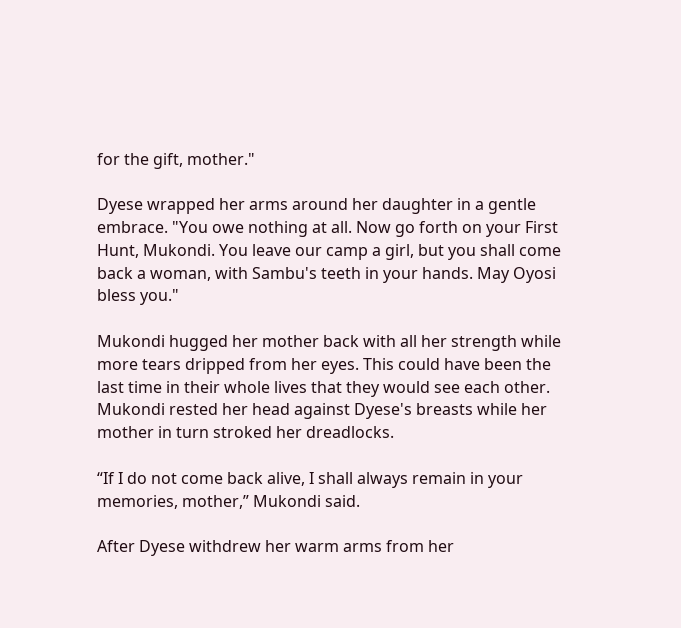for the gift, mother."

Dyese wrapped her arms around her daughter in a gentle embrace. "You owe nothing at all. Now go forth on your First Hunt, Mukondi. You leave our camp a girl, but you shall come back a woman, with Sambu's teeth in your hands. May Oyosi bless you."

Mukondi hugged her mother back with all her strength while more tears dripped from her eyes. This could have been the last time in their whole lives that they would see each other. Mukondi rested her head against Dyese's breasts while her mother in turn stroked her dreadlocks.

“If I do not come back alive, I shall always remain in your memories, mother,” Mukondi said.

After Dyese withdrew her warm arms from her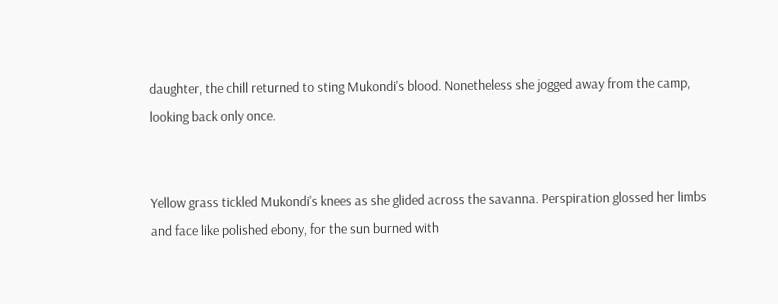daughter, the chill returned to sting Mukondi's blood. Nonetheless she jogged away from the camp, looking back only once.


Yellow grass tickled Mukondi's knees as she glided across the savanna. Perspiration glossed her limbs and face like polished ebony, for the sun burned with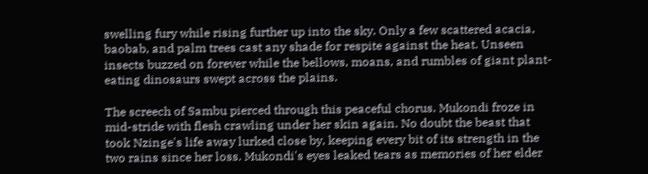swelling fury while rising further up into the sky. Only a few scattered acacia, baobab, and palm trees cast any shade for respite against the heat. Unseen insects buzzed on forever while the bellows, moans, and rumbles of giant plant-eating dinosaurs swept across the plains.

The screech of Sambu pierced through this peaceful chorus. Mukondi froze in mid-stride with flesh crawling under her skin again. No doubt the beast that took Nzinge's life away lurked close by, keeping every bit of its strength in the two rains since her loss. Mukondi's eyes leaked tears as memories of her elder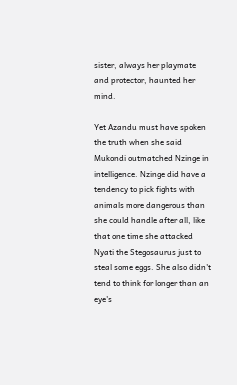sister, always her playmate and protector, haunted her mind.

Yet Azandu must have spoken the truth when she said Mukondi outmatched Nzinge in intelligence. Nzinge did have a tendency to pick fights with animals more dangerous than she could handle after all, like that one time she attacked Nyati the Stegosaurus just to steal some eggs. She also didn't tend to think for longer than an eye's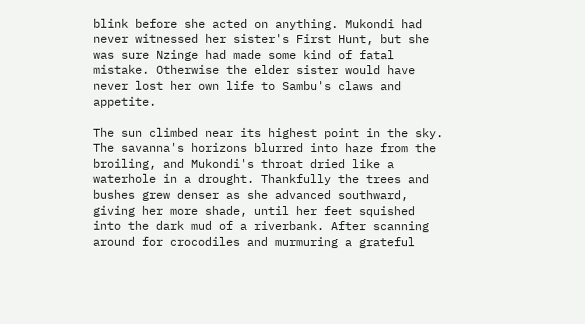blink before she acted on anything. Mukondi had never witnessed her sister's First Hunt, but she was sure Nzinge had made some kind of fatal mistake. Otherwise the elder sister would have never lost her own life to Sambu's claws and appetite.

The sun climbed near its highest point in the sky. The savanna's horizons blurred into haze from the broiling, and Mukondi's throat dried like a waterhole in a drought. Thankfully the trees and bushes grew denser as she advanced southward, giving her more shade, until her feet squished into the dark mud of a riverbank. After scanning around for crocodiles and murmuring a grateful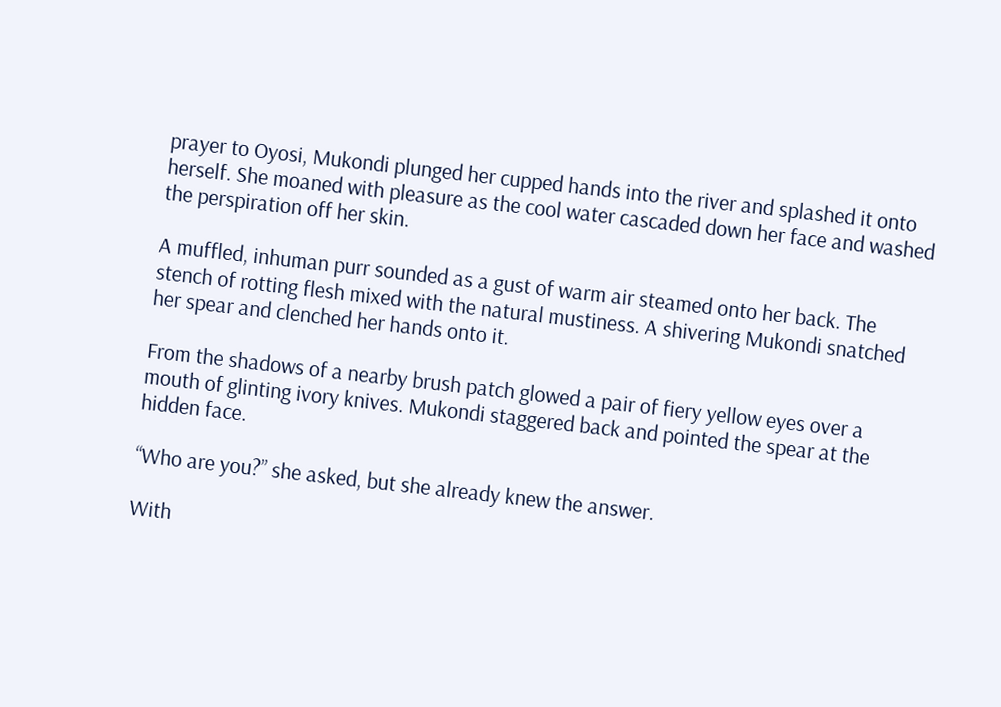prayer to Oyosi, Mukondi plunged her cupped hands into the river and splashed it onto herself. She moaned with pleasure as the cool water cascaded down her face and washed the perspiration off her skin.

A muffled, inhuman purr sounded as a gust of warm air steamed onto her back. The stench of rotting flesh mixed with the natural mustiness. A shivering Mukondi snatched her spear and clenched her hands onto it.

From the shadows of a nearby brush patch glowed a pair of fiery yellow eyes over a mouth of glinting ivory knives. Mukondi staggered back and pointed the spear at the hidden face.

“Who are you?” she asked, but she already knew the answer.

With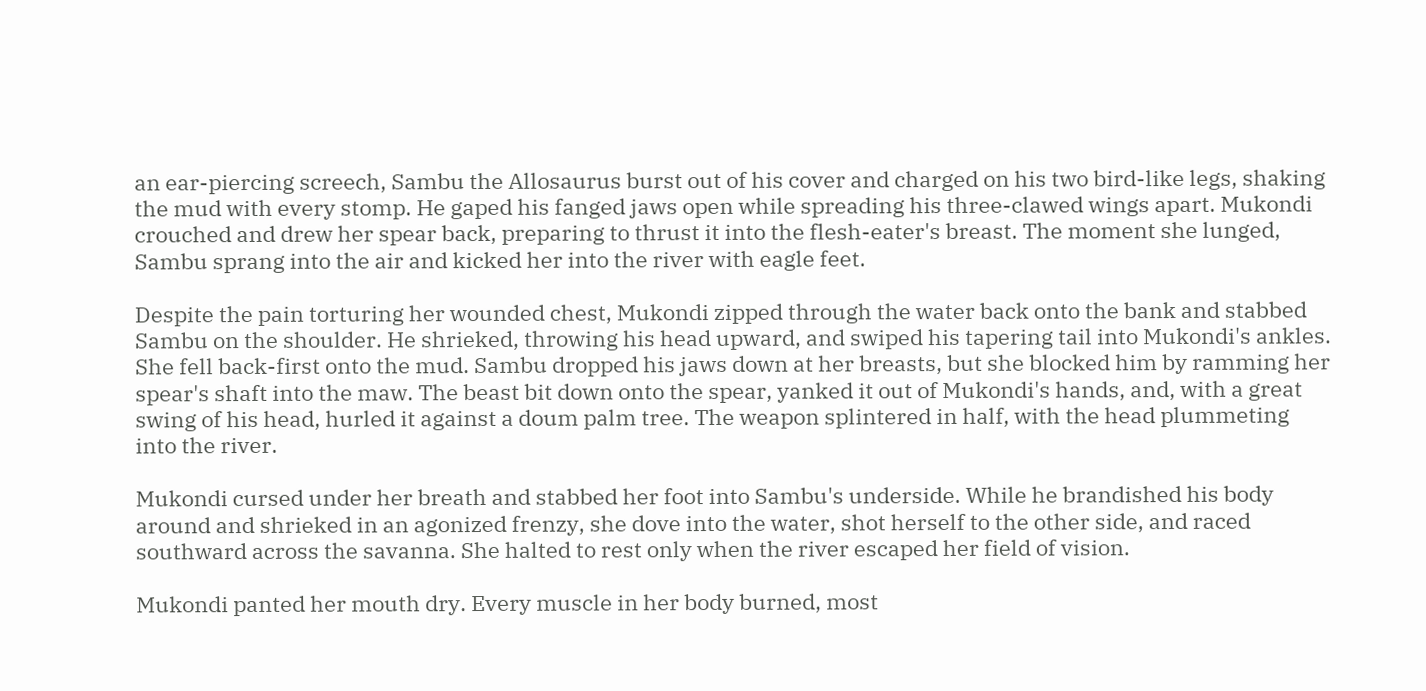an ear-piercing screech, Sambu the Allosaurus burst out of his cover and charged on his two bird-like legs, shaking the mud with every stomp. He gaped his fanged jaws open while spreading his three-clawed wings apart. Mukondi crouched and drew her spear back, preparing to thrust it into the flesh-eater's breast. The moment she lunged, Sambu sprang into the air and kicked her into the river with eagle feet.

Despite the pain torturing her wounded chest, Mukondi zipped through the water back onto the bank and stabbed Sambu on the shoulder. He shrieked, throwing his head upward, and swiped his tapering tail into Mukondi's ankles. She fell back-first onto the mud. Sambu dropped his jaws down at her breasts, but she blocked him by ramming her spear's shaft into the maw. The beast bit down onto the spear, yanked it out of Mukondi's hands, and, with a great swing of his head, hurled it against a doum palm tree. The weapon splintered in half, with the head plummeting into the river.

Mukondi cursed under her breath and stabbed her foot into Sambu's underside. While he brandished his body around and shrieked in an agonized frenzy, she dove into the water, shot herself to the other side, and raced southward across the savanna. She halted to rest only when the river escaped her field of vision.

Mukondi panted her mouth dry. Every muscle in her body burned, most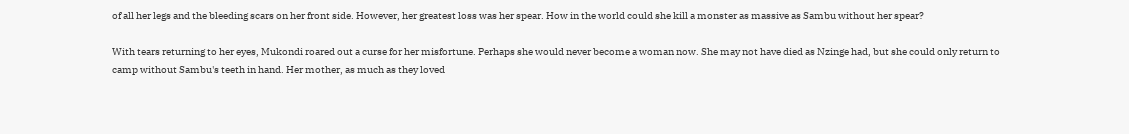of all her legs and the bleeding scars on her front side. However, her greatest loss was her spear. How in the world could she kill a monster as massive as Sambu without her spear?

With tears returning to her eyes, Mukondi roared out a curse for her misfortune. Perhaps she would never become a woman now. She may not have died as Nzinge had, but she could only return to camp without Sambu's teeth in hand. Her mother, as much as they loved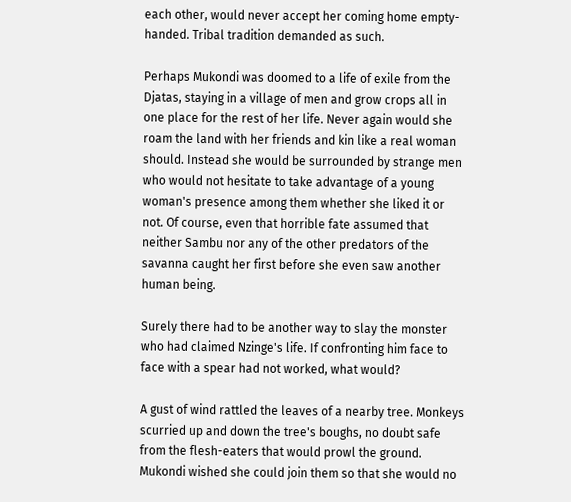each other, would never accept her coming home empty-handed. Tribal tradition demanded as such.

Perhaps Mukondi was doomed to a life of exile from the Djatas, staying in a village of men and grow crops all in one place for the rest of her life. Never again would she roam the land with her friends and kin like a real woman should. Instead she would be surrounded by strange men who would not hesitate to take advantage of a young woman's presence among them whether she liked it or not. Of course, even that horrible fate assumed that neither Sambu nor any of the other predators of the savanna caught her first before she even saw another human being.

Surely there had to be another way to slay the monster who had claimed Nzinge's life. If confronting him face to face with a spear had not worked, what would?

A gust of wind rattled the leaves of a nearby tree. Monkeys scurried up and down the tree's boughs, no doubt safe from the flesh-eaters that would prowl the ground. Mukondi wished she could join them so that she would no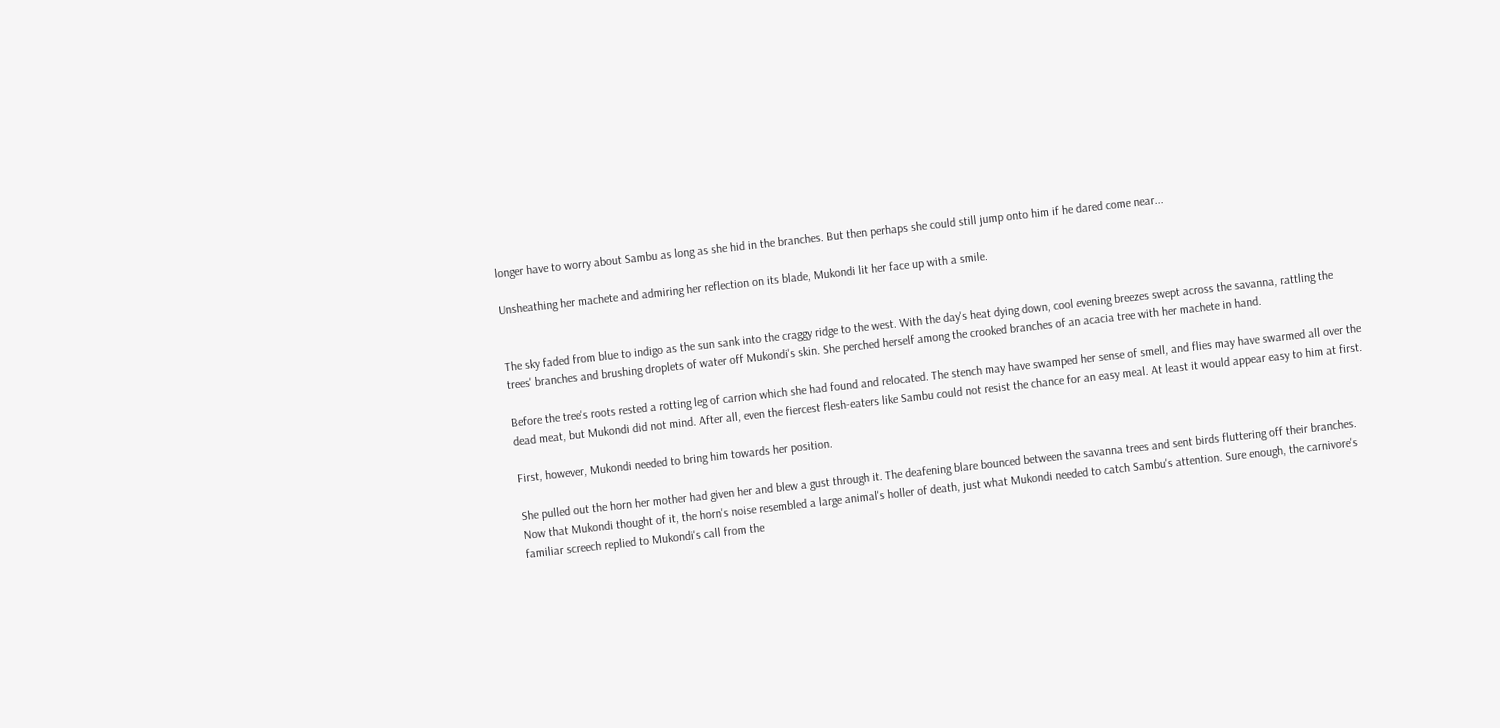longer have to worry about Sambu as long as she hid in the branches. But then perhaps she could still jump onto him if he dared come near...

Unsheathing her machete and admiring her reflection on its blade, Mukondi lit her face up with a smile.


The sky faded from blue to indigo as the sun sank into the craggy ridge to the west. With the day's heat dying down, cool evening breezes swept across the savanna, rattling the trees' branches and brushing droplets of water off Mukondi's skin. She perched herself among the crooked branches of an acacia tree with her machete in hand.

Before the tree's roots rested a rotting leg of carrion which she had found and relocated. The stench may have swamped her sense of smell, and flies may have swarmed all over the dead meat, but Mukondi did not mind. After all, even the fiercest flesh-eaters like Sambu could not resist the chance for an easy meal. At least it would appear easy to him at first.

First, however, Mukondi needed to bring him towards her position.

She pulled out the horn her mother had given her and blew a gust through it. The deafening blare bounced between the savanna trees and sent birds fluttering off their branches. Now that Mukondi thought of it, the horn's noise resembled a large animal's holler of death, just what Mukondi needed to catch Sambu's attention. Sure enough, the carnivore's familiar screech replied to Mukondi's call from the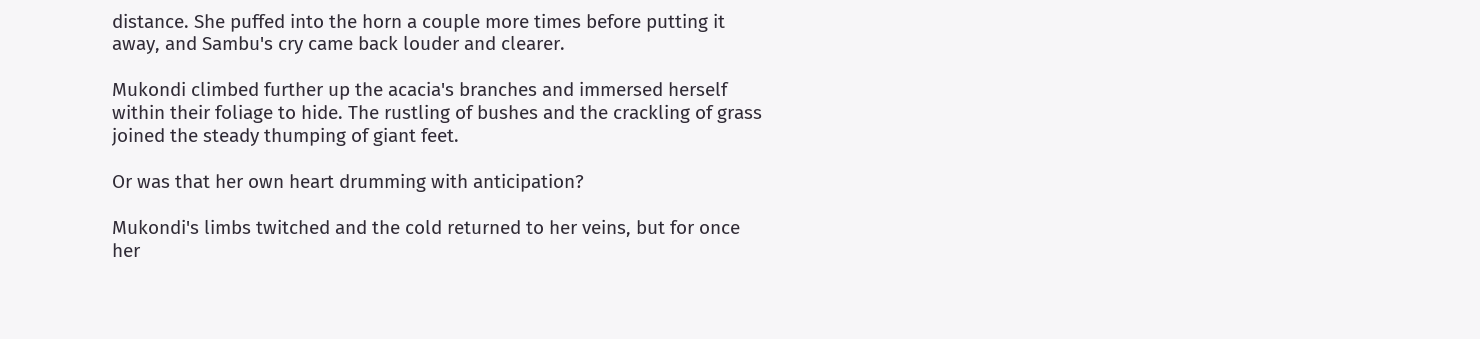distance. She puffed into the horn a couple more times before putting it away, and Sambu's cry came back louder and clearer.

Mukondi climbed further up the acacia's branches and immersed herself within their foliage to hide. The rustling of bushes and the crackling of grass joined the steady thumping of giant feet.

Or was that her own heart drumming with anticipation?

Mukondi's limbs twitched and the cold returned to her veins, but for once her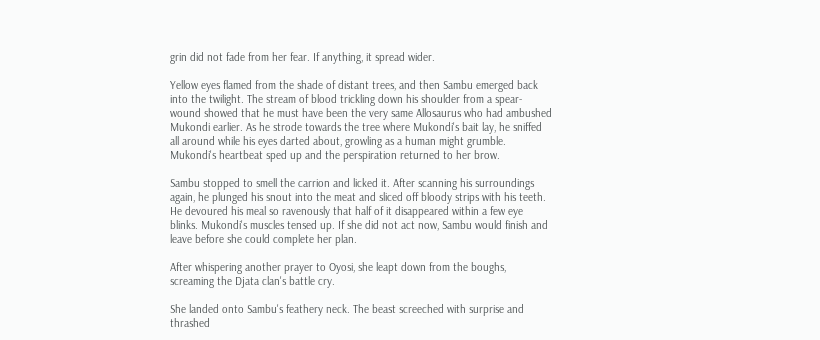grin did not fade from her fear. If anything, it spread wider.

Yellow eyes flamed from the shade of distant trees, and then Sambu emerged back into the twilight. The stream of blood trickling down his shoulder from a spear-wound showed that he must have been the very same Allosaurus who had ambushed Mukondi earlier. As he strode towards the tree where Mukondi's bait lay, he sniffed all around while his eyes darted about, growling as a human might grumble. Mukondi's heartbeat sped up and the perspiration returned to her brow.

Sambu stopped to smell the carrion and licked it. After scanning his surroundings again, he plunged his snout into the meat and sliced off bloody strips with his teeth. He devoured his meal so ravenously that half of it disappeared within a few eye blinks. Mukondi's muscles tensed up. If she did not act now, Sambu would finish and leave before she could complete her plan.

After whispering another prayer to Oyosi, she leapt down from the boughs, screaming the Djata clan's battle cry.

She landed onto Sambu's feathery neck. The beast screeched with surprise and thrashed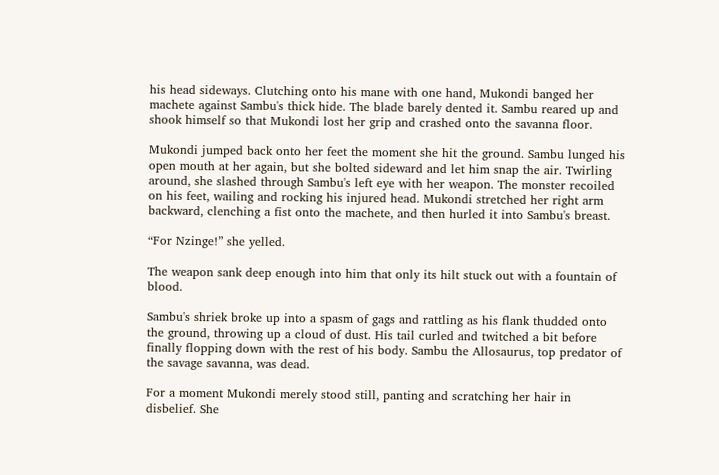his head sideways. Clutching onto his mane with one hand, Mukondi banged her machete against Sambu's thick hide. The blade barely dented it. Sambu reared up and shook himself so that Mukondi lost her grip and crashed onto the savanna floor.

Mukondi jumped back onto her feet the moment she hit the ground. Sambu lunged his open mouth at her again, but she bolted sideward and let him snap the air. Twirling around, she slashed through Sambu's left eye with her weapon. The monster recoiled on his feet, wailing and rocking his injured head. Mukondi stretched her right arm backward, clenching a fist onto the machete, and then hurled it into Sambu's breast.

“For Nzinge!” she yelled.

The weapon sank deep enough into him that only its hilt stuck out with a fountain of blood.

Sambu's shriek broke up into a spasm of gags and rattling as his flank thudded onto the ground, throwing up a cloud of dust. His tail curled and twitched a bit before finally flopping down with the rest of his body. Sambu the Allosaurus, top predator of the savage savanna, was dead.

For a moment Mukondi merely stood still, panting and scratching her hair in disbelief. She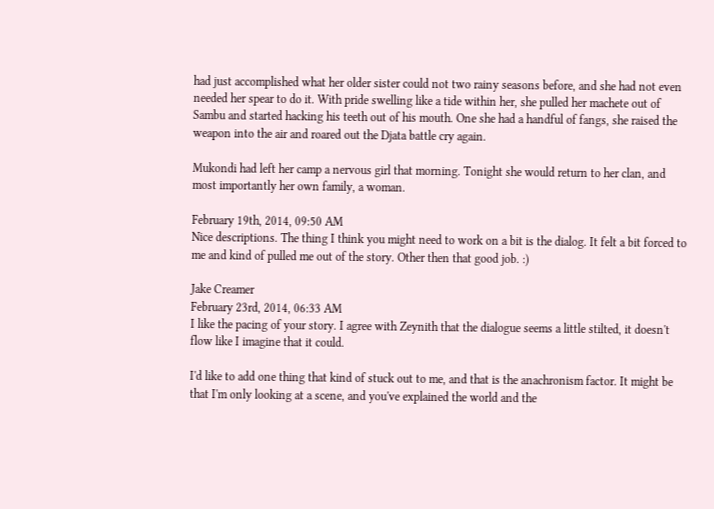had just accomplished what her older sister could not two rainy seasons before, and she had not even needed her spear to do it. With pride swelling like a tide within her, she pulled her machete out of Sambu and started hacking his teeth out of his mouth. One she had a handful of fangs, she raised the weapon into the air and roared out the Djata battle cry again.

Mukondi had left her camp a nervous girl that morning. Tonight she would return to her clan, and most importantly her own family, a woman.

February 19th, 2014, 09:50 AM
Nice descriptions. The thing I think you might need to work on a bit is the dialog. It felt a bit forced to me and kind of pulled me out of the story. Other then that good job. :)

Jake Creamer
February 23rd, 2014, 06:33 AM
I like the pacing of your story. I agree with Zeynith that the dialogue seems a little stilted, it doesn't flow like I imagine that it could.

I'd like to add one thing that kind of stuck out to me, and that is the anachronism factor. It might be that I'm only looking at a scene, and you've explained the world and the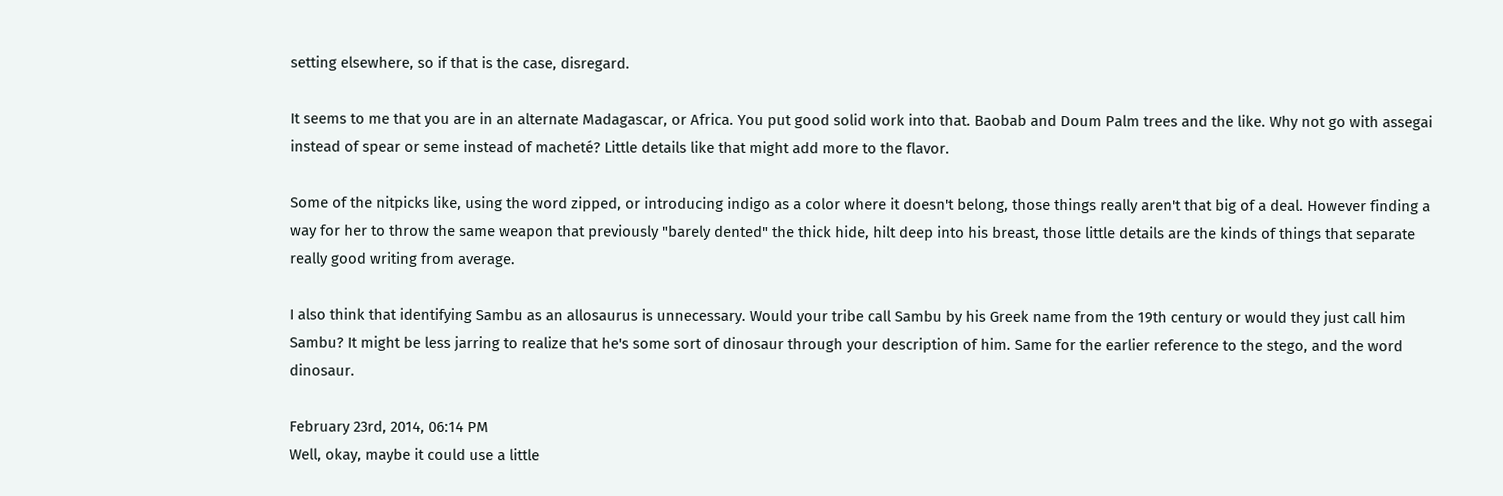setting elsewhere, so if that is the case, disregard.

It seems to me that you are in an alternate Madagascar, or Africa. You put good solid work into that. Baobab and Doum Palm trees and the like. Why not go with assegai instead of spear or seme instead of macheté? Little details like that might add more to the flavor.

Some of the nitpicks like, using the word zipped, or introducing indigo as a color where it doesn't belong, those things really aren't that big of a deal. However finding a way for her to throw the same weapon that previously "barely dented" the thick hide, hilt deep into his breast, those little details are the kinds of things that separate really good writing from average.

I also think that identifying Sambu as an allosaurus is unnecessary. Would your tribe call Sambu by his Greek name from the 19th century or would they just call him Sambu? It might be less jarring to realize that he's some sort of dinosaur through your description of him. Same for the earlier reference to the stego, and the word dinosaur.

February 23rd, 2014, 06:14 PM
Well, okay, maybe it could use a little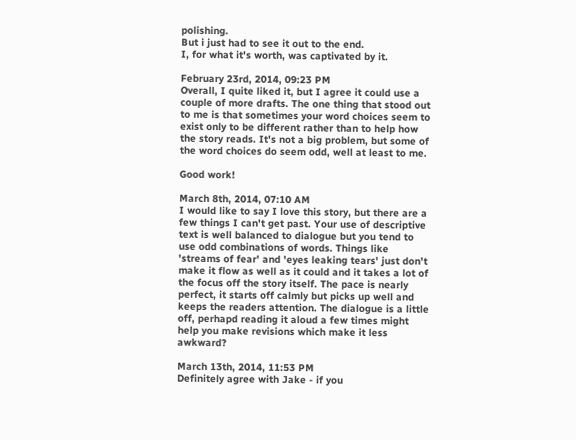polishing.
But i just had to see it out to the end.
I, for what it's worth, was captivated by it.

February 23rd, 2014, 09:23 PM
Overall, I quite liked it, but I agree it could use a couple of more drafts. The one thing that stood out to me is that sometimes your word choices seem to exist only to be different rather than to help how the story reads. It's not a big problem, but some of the word choices do seem odd, well at least to me.

Good work!

March 8th, 2014, 07:10 AM
I would like to say I love this story, but there are a few things I can't get past. Your use of descriptive text is well balanced to dialogue but you tend to use odd combinations of words. Things like 'streams of fear' and 'eyes leaking tears' just don't make it flow as well as it could and it takes a lot of the focus off the story itself. The pace is nearly perfect, it starts off calmly but picks up well and keeps the readers attention. The dialogue is a little off, perhapd reading it aloud a few times might help you make revisions which make it less awkward?

March 13th, 2014, 11:53 PM
Definitely agree with Jake - if you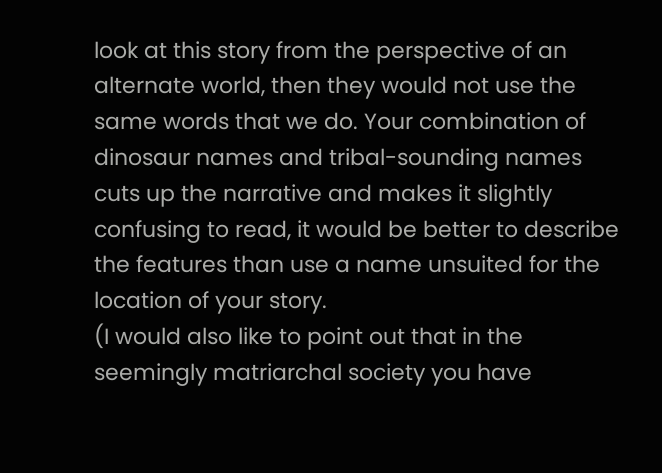look at this story from the perspective of an alternate world, then they would not use the same words that we do. Your combination of dinosaur names and tribal-sounding names cuts up the narrative and makes it slightly confusing to read, it would be better to describe the features than use a name unsuited for the location of your story.
(I would also like to point out that in the seemingly matriarchal society you have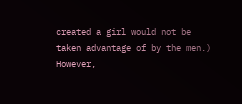created a girl would not be taken advantage of by the men.)
However,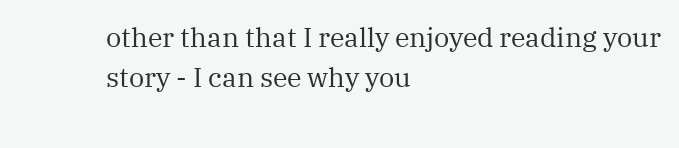other than that I really enjoyed reading your story - I can see why you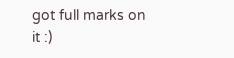got full marks on it :)